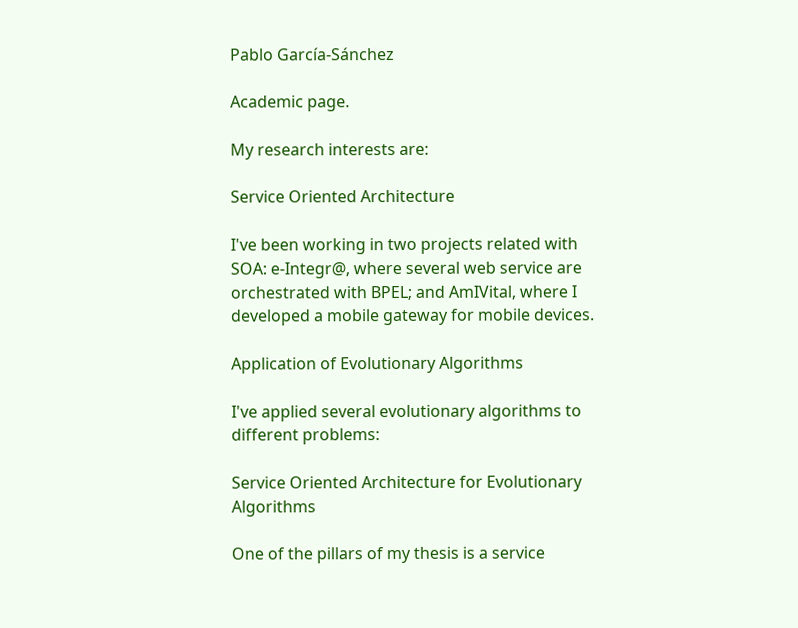Pablo García-Sánchez

Academic page.

My research interests are:

Service Oriented Architecture

I've been working in two projects related with SOA: e-Integr@, where several web service are orchestrated with BPEL; and AmIVital, where I developed a mobile gateway for mobile devices.

Application of Evolutionary Algorithms

I've applied several evolutionary algorithms to different problems:

Service Oriented Architecture for Evolutionary Algorithms

One of the pillars of my thesis is a service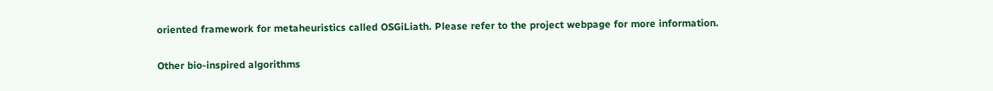oriented framework for metaheuristics called OSGiLiath. Please refer to the project webpage for more information.

Other bio-inspired algorithms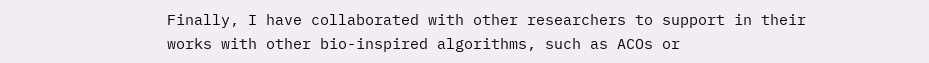Finally, I have collaborated with other researchers to support in their works with other bio-inspired algorithms, such as ACOs or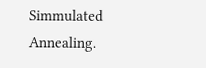Simmulated Annealing.